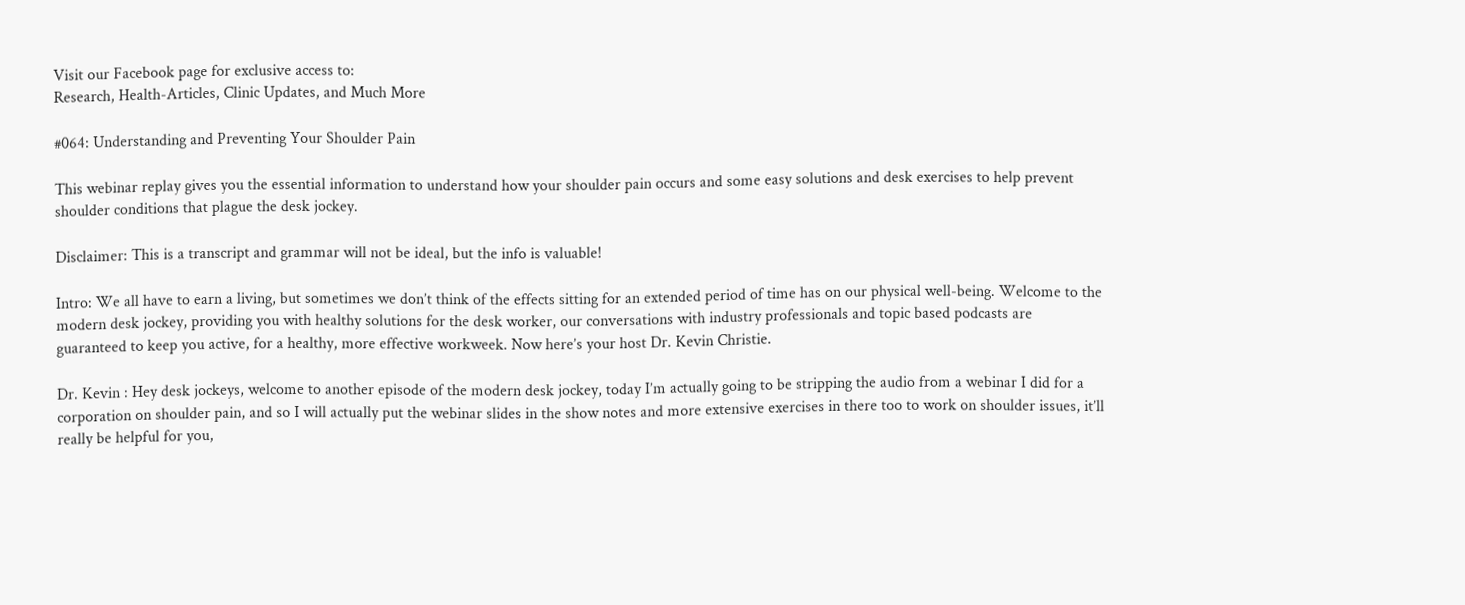Visit our Facebook page for exclusive access to:
Research, Health-Articles, Clinic Updates, and Much More

#064: Understanding and Preventing Your Shoulder Pain

This webinar replay gives you the essential information to understand how your shoulder pain occurs and some easy solutions and desk exercises to help prevent shoulder conditions that plague the desk jockey.

Disclaimer: This is a transcript and grammar will not be ideal, but the info is valuable!

Intro: We all have to earn a living, but sometimes we don’t think of the effects sitting for an extended period of time has on our physical well-being. Welcome to the modern desk jockey, providing you with healthy solutions for the desk worker, our conversations with industry professionals and topic based podcasts are guaranteed to keep you active, for a healthy, more effective workweek. Now here’s your host Dr. Kevin Christie.

Dr. Kevin : Hey desk jockeys, welcome to another episode of the modern desk jockey, today I’m actually going to be stripping the audio from a webinar I did for a corporation on shoulder pain, and so I will actually put the webinar slides in the show notes and more extensive exercises in there too to work on shoulder issues, it’ll really be helpful for you,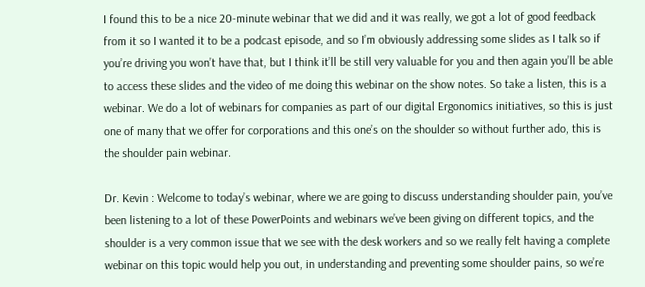I found this to be a nice 20-minute webinar that we did and it was really, we got a lot of good feedback from it so I wanted it to be a podcast episode, and so I’m obviously addressing some slides as I talk so if you’re driving you won’t have that, but I think it’ll be still very valuable for you and then again you’ll be able to access these slides and the video of me doing this webinar on the show notes. So take a listen, this is a webinar. We do a lot of webinars for companies as part of our digital Ergonomics initiatives, so this is just one of many that we offer for corporations and this one’s on the shoulder so without further ado, this is the shoulder pain webinar.

Dr. Kevin : Welcome to today’s webinar, where we are going to discuss understanding shoulder pain, you’ve been listening to a lot of these PowerPoints and webinars we’ve been giving on different topics, and the shoulder is a very common issue that we see with the desk workers and so we really felt having a complete webinar on this topic would help you out, in understanding and preventing some shoulder pains, so we’re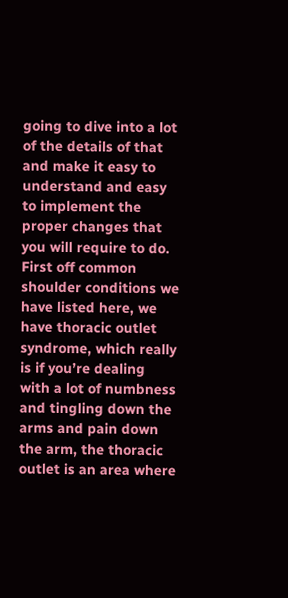going to dive into a lot of the details of that and make it easy to understand and easy to implement the proper changes that you will require to do. First off common shoulder conditions we have listed here, we have thoracic outlet syndrome, which really is if you’re dealing with a lot of numbness and tingling down the arms and pain down the arm, the thoracic outlet is an area where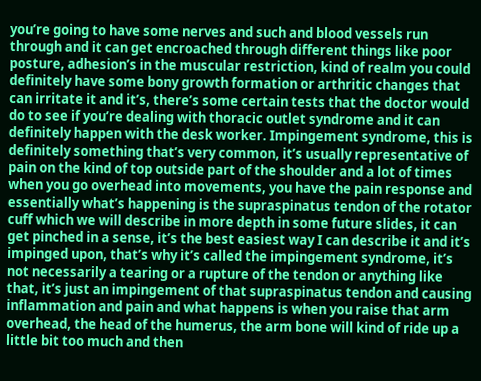you’re going to have some nerves and such and blood vessels run through and it can get encroached through different things like poor posture, adhesion’s in the muscular restriction, kind of realm you could definitely have some bony growth formation or arthritic changes that can irritate it and it’s, there’s some certain tests that the doctor would do to see if you’re dealing with thoracic outlet syndrome and it can definitely happen with the desk worker. Impingement syndrome, this is definitely something that’s very common, it’s usually representative of pain on the kind of top outside part of the shoulder and a lot of times when you go overhead into movements, you have the pain response and essentially what’s happening is the supraspinatus tendon of the rotator cuff which we will describe in more depth in some future slides, it can get pinched in a sense, it’s the best easiest way I can describe it and it’s impinged upon, that’s why it’s called the impingement syndrome, it’s not necessarily a tearing or a rupture of the tendon or anything like that, it’s just an impingement of that supraspinatus tendon and causing inflammation and pain and what happens is when you raise that arm overhead, the head of the humerus, the arm bone will kind of ride up a little bit too much and then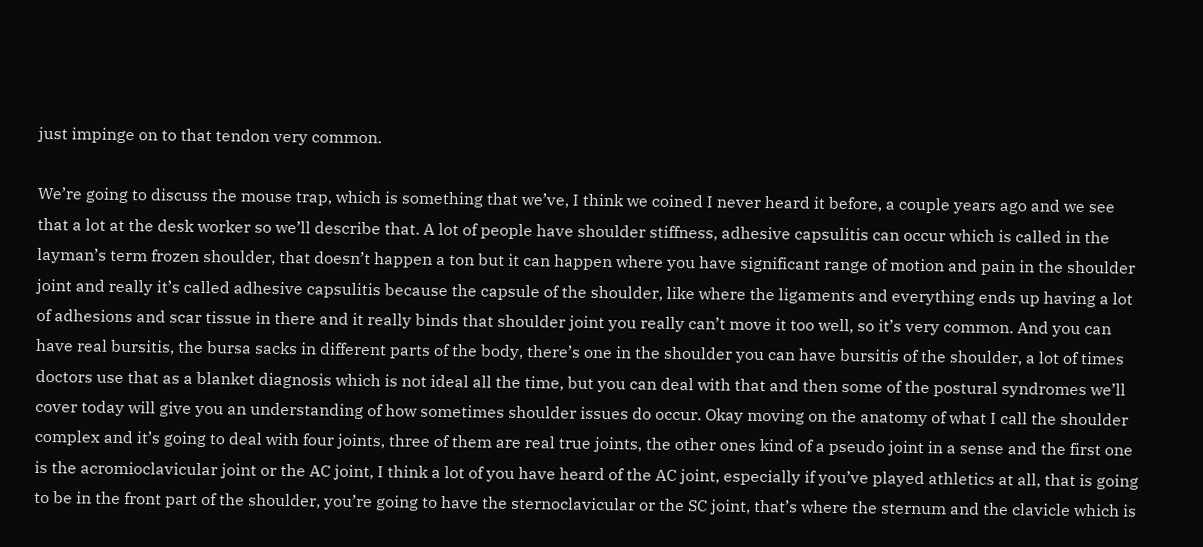just impinge on to that tendon very common.

We’re going to discuss the mouse trap, which is something that we’ve, I think we coined I never heard it before, a couple years ago and we see that a lot at the desk worker so we’ll describe that. A lot of people have shoulder stiffness, adhesive capsulitis can occur which is called in the layman’s term frozen shoulder, that doesn’t happen a ton but it can happen where you have significant range of motion and pain in the shoulder joint and really it’s called adhesive capsulitis because the capsule of the shoulder, like where the ligaments and everything ends up having a lot of adhesions and scar tissue in there and it really binds that shoulder joint you really can’t move it too well, so it’s very common. And you can have real bursitis, the bursa sacks in different parts of the body, there’s one in the shoulder you can have bursitis of the shoulder, a lot of times doctors use that as a blanket diagnosis which is not ideal all the time, but you can deal with that and then some of the postural syndromes we’ll cover today will give you an understanding of how sometimes shoulder issues do occur. Okay moving on the anatomy of what I call the shoulder complex and it’s going to deal with four joints, three of them are real true joints, the other ones kind of a pseudo joint in a sense and the first one is the acromioclavicular joint or the AC joint, I think a lot of you have heard of the AC joint, especially if you’ve played athletics at all, that is going to be in the front part of the shoulder, you’re going to have the sternoclavicular or the SC joint, that’s where the sternum and the clavicle which is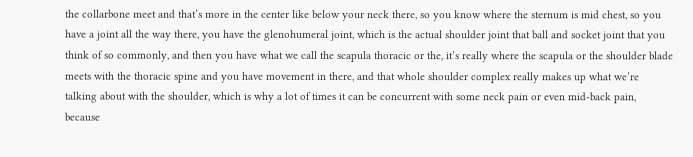the collarbone meet and that’s more in the center like below your neck there, so you know where the sternum is mid chest, so you have a joint all the way there, you have the glenohumeral joint, which is the actual shoulder joint that ball and socket joint that you think of so commonly, and then you have what we call the scapula thoracic or the, it’s really where the scapula or the shoulder blade meets with the thoracic spine and you have movement in there, and that whole shoulder complex really makes up what we’re talking about with the shoulder, which is why a lot of times it can be concurrent with some neck pain or even mid-back pain, because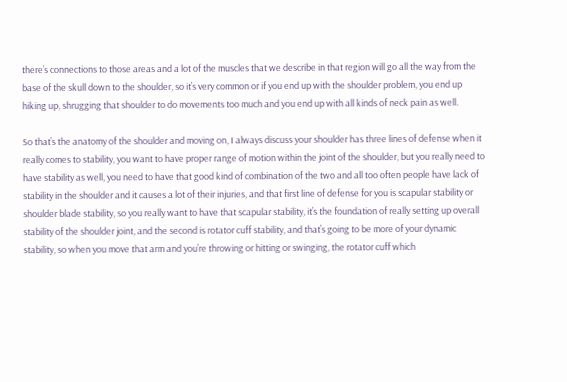there’s connections to those areas and a lot of the muscles that we describe in that region will go all the way from the base of the skull down to the shoulder, so it’s very common or if you end up with the shoulder problem, you end up hiking up, shrugging that shoulder to do movements too much and you end up with all kinds of neck pain as well.

So that’s the anatomy of the shoulder and moving on, I always discuss your shoulder has three lines of defense when it really comes to stability, you want to have proper range of motion within the joint of the shoulder, but you really need to have stability as well, you need to have that good kind of combination of the two and all too often people have lack of stability in the shoulder and it causes a lot of their injuries, and that first line of defense for you is scapular stability or shoulder blade stability, so you really want to have that scapular stability, it’s the foundation of really setting up overall stability of the shoulder joint, and the second is rotator cuff stability, and that’s going to be more of your dynamic stability, so when you move that arm and you’re throwing or hitting or swinging, the rotator cuff which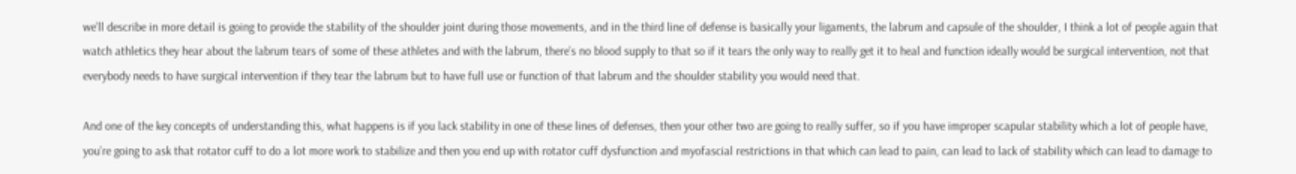we’ll describe in more detail is going to provide the stability of the shoulder joint during those movements, and in the third line of defense is basically your ligaments, the labrum and capsule of the shoulder, I think a lot of people again that watch athletics they hear about the labrum tears of some of these athletes and with the labrum, there’s no blood supply to that so if it tears the only way to really get it to heal and function ideally would be surgical intervention, not that everybody needs to have surgical intervention if they tear the labrum but to have full use or function of that labrum and the shoulder stability you would need that.

And one of the key concepts of understanding this, what happens is if you lack stability in one of these lines of defenses, then your other two are going to really suffer, so if you have improper scapular stability which a lot of people have, you’re going to ask that rotator cuff to do a lot more work to stabilize and then you end up with rotator cuff dysfunction and myofascial restrictions in that which can lead to pain, can lead to lack of stability which can lead to damage to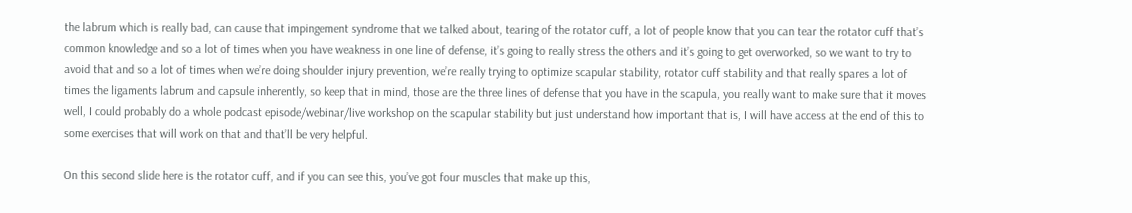the labrum which is really bad, can cause that impingement syndrome that we talked about, tearing of the rotator cuff, a lot of people know that you can tear the rotator cuff that’s common knowledge and so a lot of times when you have weakness in one line of defense, it’s going to really stress the others and it’s going to get overworked, so we want to try to avoid that and so a lot of times when we’re doing shoulder injury prevention, we’re really trying to optimize scapular stability, rotator cuff stability and that really spares a lot of times the ligaments labrum and capsule inherently, so keep that in mind, those are the three lines of defense that you have in the scapula, you really want to make sure that it moves well, I could probably do a whole podcast episode/webinar/live workshop on the scapular stability but just understand how important that is, I will have access at the end of this to some exercises that will work on that and that’ll be very helpful.

On this second slide here is the rotator cuff, and if you can see this, you’ve got four muscles that make up this,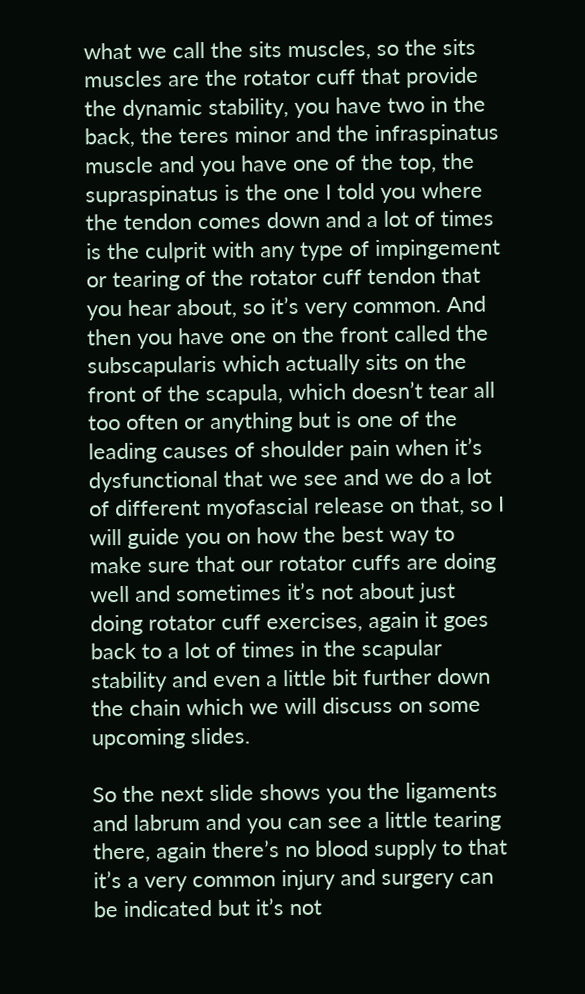what we call the sits muscles, so the sits muscles are the rotator cuff that provide the dynamic stability, you have two in the back, the teres minor and the infraspinatus muscle and you have one of the top, the supraspinatus is the one I told you where the tendon comes down and a lot of times is the culprit with any type of impingement or tearing of the rotator cuff tendon that you hear about, so it’s very common. And then you have one on the front called the subscapularis which actually sits on the front of the scapula, which doesn’t tear all too often or anything but is one of the leading causes of shoulder pain when it’s dysfunctional that we see and we do a lot of different myofascial release on that, so I will guide you on how the best way to make sure that our rotator cuffs are doing well and sometimes it’s not about just doing rotator cuff exercises, again it goes back to a lot of times in the scapular stability and even a little bit further down the chain which we will discuss on some upcoming slides.

So the next slide shows you the ligaments and labrum and you can see a little tearing there, again there’s no blood supply to that it’s a very common injury and surgery can be indicated but it’s not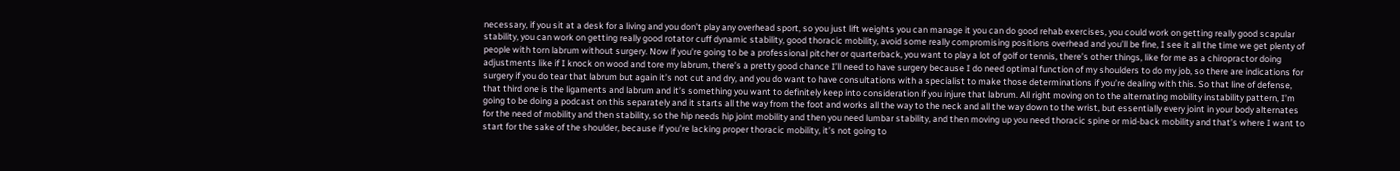necessary, if you sit at a desk for a living and you don’t play any overhead sport, so you just lift weights you can manage it you can do good rehab exercises, you could work on getting really good scapular stability, you can work on getting really good rotator cuff dynamic stability, good thoracic mobility, avoid some really compromising positions overhead and you’ll be fine, I see it all the time we get plenty of people with torn labrum without surgery. Now if you’re going to be a professional pitcher or quarterback, you want to play a lot of golf or tennis, there’s other things, like for me as a chiropractor doing adjustments like if I knock on wood and tore my labrum, there’s a pretty good chance I’ll need to have surgery because I do need optimal function of my shoulders to do my job, so there are indications for surgery if you do tear that labrum but again it’s not cut and dry, and you do want to have consultations with a specialist to make those determinations if you’re dealing with this. So that line of defense, that third one is the ligaments and labrum and it’s something you want to definitely keep into consideration if you injure that labrum. All right moving on to the alternating mobility instability pattern, I’m going to be doing a podcast on this separately and it starts all the way from the foot and works all the way to the neck and all the way down to the wrist, but essentially every joint in your body alternates for the need of mobility and then stability, so the hip needs hip joint mobility and then you need lumbar stability, and then moving up you need thoracic spine or mid-back mobility and that’s where I want to start for the sake of the shoulder, because if you’re lacking proper thoracic mobility, it’s not going to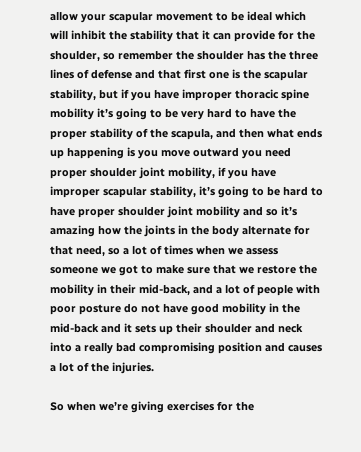allow your scapular movement to be ideal which will inhibit the stability that it can provide for the shoulder, so remember the shoulder has the three lines of defense and that first one is the scapular stability, but if you have improper thoracic spine mobility it’s going to be very hard to have the proper stability of the scapula, and then what ends up happening is you move outward you need proper shoulder joint mobility, if you have improper scapular stability, it’s going to be hard to have proper shoulder joint mobility and so it’s amazing how the joints in the body alternate for that need, so a lot of times when we assess someone we got to make sure that we restore the mobility in their mid-back, and a lot of people with poor posture do not have good mobility in the mid-back and it sets up their shoulder and neck into a really bad compromising position and causes a lot of the injuries.

So when we’re giving exercises for the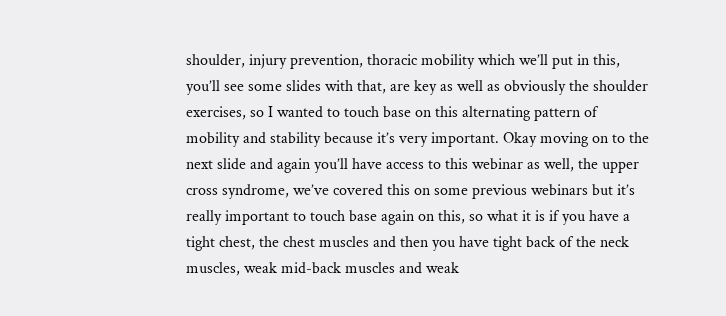shoulder, injury prevention, thoracic mobility which we’ll put in this, you’ll see some slides with that, are key as well as obviously the shoulder exercises, so I wanted to touch base on this alternating pattern of mobility and stability because it’s very important. Okay moving on to the next slide and again you’ll have access to this webinar as well, the upper cross syndrome, we’ve covered this on some previous webinars but it’s really important to touch base again on this, so what it is if you have a tight chest, the chest muscles and then you have tight back of the neck muscles, weak mid-back muscles and weak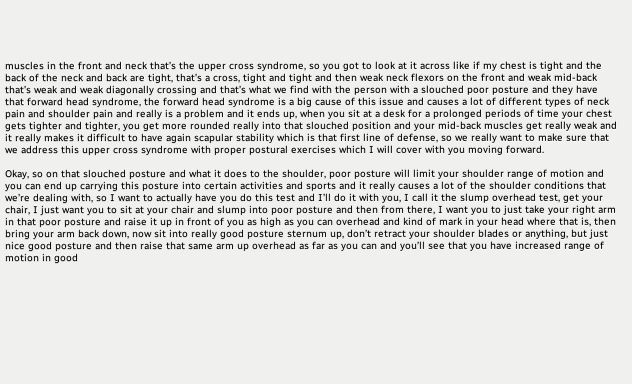muscles in the front and neck that’s the upper cross syndrome, so you got to look at it across like if my chest is tight and the back of the neck and back are tight, that’s a cross, tight and tight and then weak neck flexors on the front and weak mid-back that’s weak and weak diagonally crossing and that’s what we find with the person with a slouched poor posture and they have that forward head syndrome, the forward head syndrome is a big cause of this issue and causes a lot of different types of neck pain and shoulder pain and really is a problem and it ends up, when you sit at a desk for a prolonged periods of time your chest gets tighter and tighter, you get more rounded really into that slouched position and your mid-back muscles get really weak and it really makes it difficult to have again scapular stability which is that first line of defense, so we really want to make sure that we address this upper cross syndrome with proper postural exercises which I will cover with you moving forward.

Okay, so on that slouched posture and what it does to the shoulder, poor posture will limit your shoulder range of motion and you can end up carrying this posture into certain activities and sports and it really causes a lot of the shoulder conditions that we’re dealing with, so I want to actually have you do this test and I’ll do it with you, I call it the slump overhead test, get your chair, I just want you to sit at your chair and slump into poor posture and then from there, I want you to just take your right arm in that poor posture and raise it up in front of you as high as you can overhead and kind of mark in your head where that is, then bring your arm back down, now sit into really good posture sternum up, don’t retract your shoulder blades or anything, but just nice good posture and then raise that same arm up overhead as far as you can and you’ll see that you have increased range of motion in good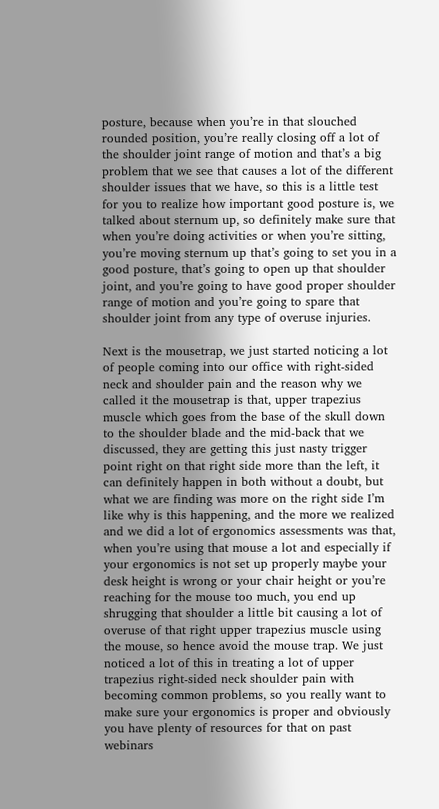posture, because when you’re in that slouched rounded position, you’re really closing off a lot of the shoulder joint range of motion and that’s a big problem that we see that causes a lot of the different shoulder issues that we have, so this is a little test for you to realize how important good posture is, we talked about sternum up, so definitely make sure that when you’re doing activities or when you’re sitting, you’re moving sternum up that’s going to set you in a good posture, that’s going to open up that shoulder joint, and you’re going to have good proper shoulder range of motion and you’re going to spare that shoulder joint from any type of overuse injuries.

Next is the mousetrap, we just started noticing a lot of people coming into our office with right-sided neck and shoulder pain and the reason why we called it the mousetrap is that, upper trapezius muscle which goes from the base of the skull down to the shoulder blade and the mid-back that we discussed, they are getting this just nasty trigger point right on that right side more than the left, it can definitely happen in both without a doubt, but what we are finding was more on the right side I’m like why is this happening, and the more we realized and we did a lot of ergonomics assessments was that, when you’re using that mouse a lot and especially if your ergonomics is not set up properly maybe your desk height is wrong or your chair height or you’re reaching for the mouse too much, you end up shrugging that shoulder a little bit causing a lot of overuse of that right upper trapezius muscle using the mouse, so hence avoid the mouse trap. We just noticed a lot of this in treating a lot of upper trapezius right-sided neck shoulder pain with becoming common problems, so you really want to make sure your ergonomics is proper and obviously you have plenty of resources for that on past webinars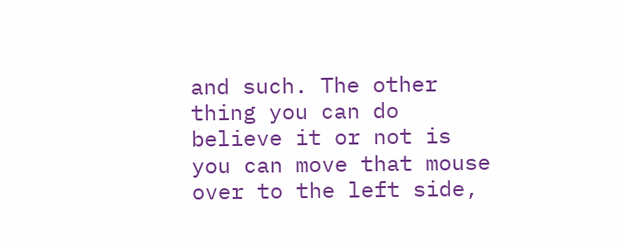and such. The other thing you can do believe it or not is you can move that mouse over to the left side,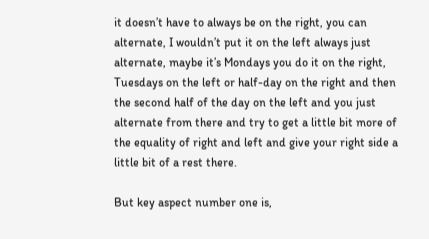it doesn’t have to always be on the right, you can alternate, I wouldn’t put it on the left always just alternate, maybe it’s Mondays you do it on the right, Tuesdays on the left or half-day on the right and then the second half of the day on the left and you just alternate from there and try to get a little bit more of the equality of right and left and give your right side a little bit of a rest there.

But key aspect number one is,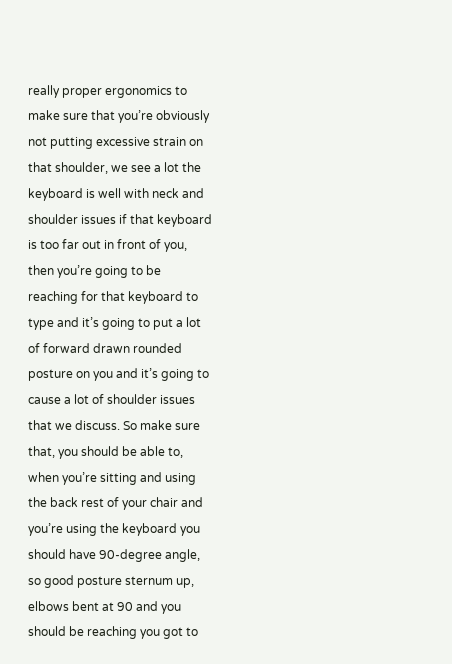really proper ergonomics to make sure that you’re obviously not putting excessive strain on that shoulder, we see a lot the keyboard is well with neck and shoulder issues if that keyboard is too far out in front of you, then you’re going to be reaching for that keyboard to type and it’s going to put a lot of forward drawn rounded posture on you and it’s going to cause a lot of shoulder issues that we discuss. So make sure that, you should be able to, when you’re sitting and using the back rest of your chair and you’re using the keyboard you should have 90-degree angle, so good posture sternum up, elbows bent at 90 and you should be reaching you got to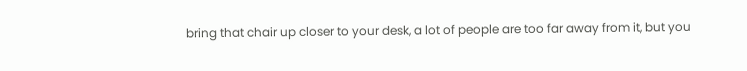bring that chair up closer to your desk, a lot of people are too far away from it, but you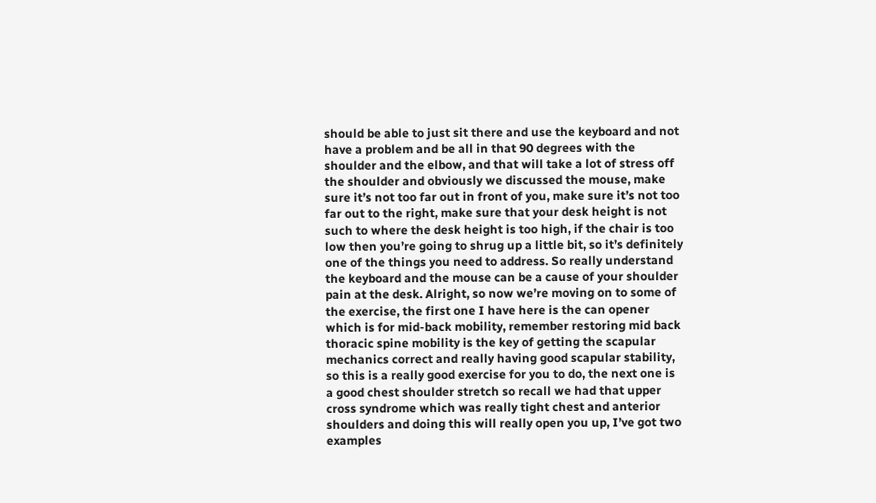should be able to just sit there and use the keyboard and not have a problem and be all in that 90 degrees with the shoulder and the elbow, and that will take a lot of stress off the shoulder and obviously we discussed the mouse, make sure it’s not too far out in front of you, make sure it’s not too far out to the right, make sure that your desk height is not such to where the desk height is too high, if the chair is too low then you’re going to shrug up a little bit, so it’s definitely one of the things you need to address. So really understand the keyboard and the mouse can be a cause of your shoulder pain at the desk. Alright, so now we’re moving on to some of the exercise, the first one I have here is the can opener which is for mid-back mobility, remember restoring mid back thoracic spine mobility is the key of getting the scapular mechanics correct and really having good scapular stability, so this is a really good exercise for you to do, the next one is a good chest shoulder stretch so recall we had that upper cross syndrome which was really tight chest and anterior shoulders and doing this will really open you up, I’ve got two examples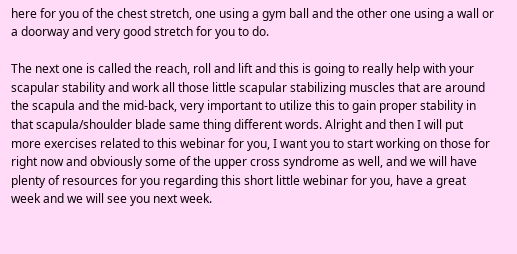here for you of the chest stretch, one using a gym ball and the other one using a wall or a doorway and very good stretch for you to do.

The next one is called the reach, roll and lift and this is going to really help with your scapular stability and work all those little scapular stabilizing muscles that are around the scapula and the mid-back, very important to utilize this to gain proper stability in that scapula/shoulder blade same thing different words. Alright and then I will put more exercises related to this webinar for you, I want you to start working on those for right now and obviously some of the upper cross syndrome as well, and we will have plenty of resources for you regarding this short little webinar for you, have a great week and we will see you next week.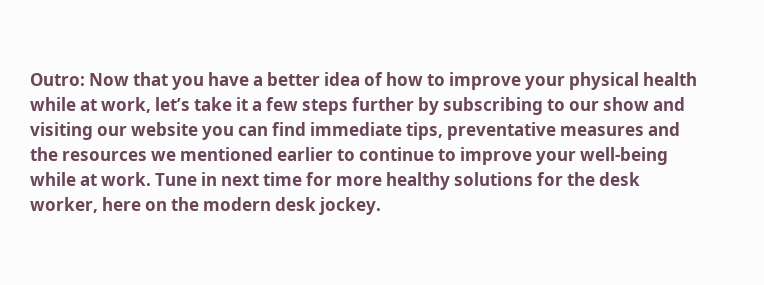Outro: Now that you have a better idea of how to improve your physical health while at work, let’s take it a few steps further by subscribing to our show and visiting our website you can find immediate tips, preventative measures and the resources we mentioned earlier to continue to improve your well-being while at work. Tune in next time for more healthy solutions for the desk worker, here on the modern desk jockey.